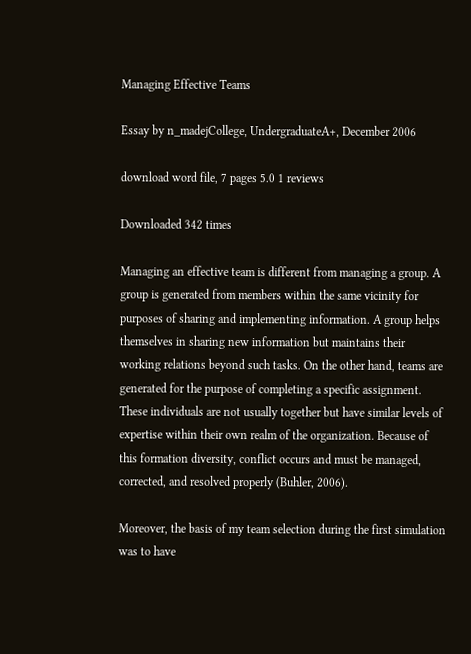Managing Effective Teams

Essay by n_madejCollege, UndergraduateA+, December 2006

download word file, 7 pages 5.0 1 reviews

Downloaded 342 times

Managing an effective team is different from managing a group. A group is generated from members within the same vicinity for purposes of sharing and implementing information. A group helps themselves in sharing new information but maintains their working relations beyond such tasks. On the other hand, teams are generated for the purpose of completing a specific assignment. These individuals are not usually together but have similar levels of expertise within their own realm of the organization. Because of this formation diversity, conflict occurs and must be managed, corrected, and resolved properly (Buhler, 2006).

Moreover, the basis of my team selection during the first simulation was to have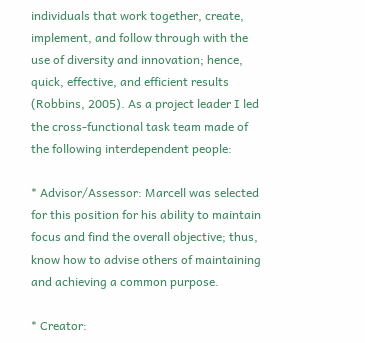individuals that work together, create, implement, and follow through with the use of diversity and innovation; hence, quick, effective, and efficient results (Robbins, 2005). As a project leader I led the cross-functional task team made of the following interdependent people:

* Advisor/Assessor: Marcell was selected for this position for his ability to maintain focus and find the overall objective; thus, know how to advise others of maintaining and achieving a common purpose.

* Creator: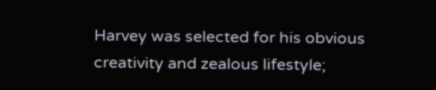Harvey was selected for his obvious creativity and zealous lifestyle;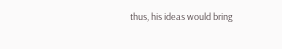thus, his ideas would bring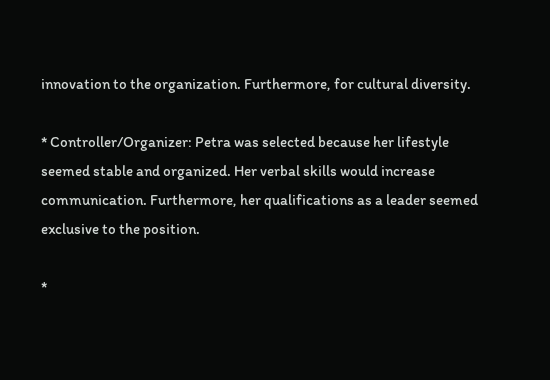innovation to the organization. Furthermore, for cultural diversity.

* Controller/Organizer: Petra was selected because her lifestyle seemed stable and organized. Her verbal skills would increase communication. Furthermore, her qualifications as a leader seemed exclusive to the position.

*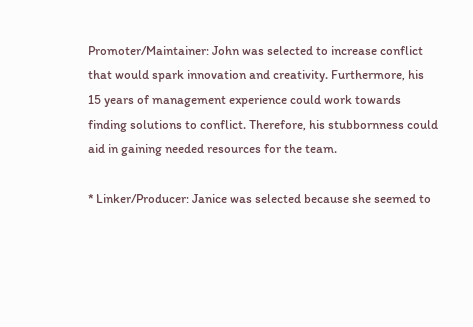Promoter/Maintainer: John was selected to increase conflict that would spark innovation and creativity. Furthermore, his 15 years of management experience could work towards finding solutions to conflict. Therefore, his stubbornness could aid in gaining needed resources for the team.

* Linker/Producer: Janice was selected because she seemed to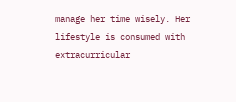manage her time wisely. Her lifestyle is consumed with extracurricular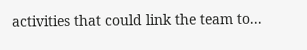activities that could link the team to...